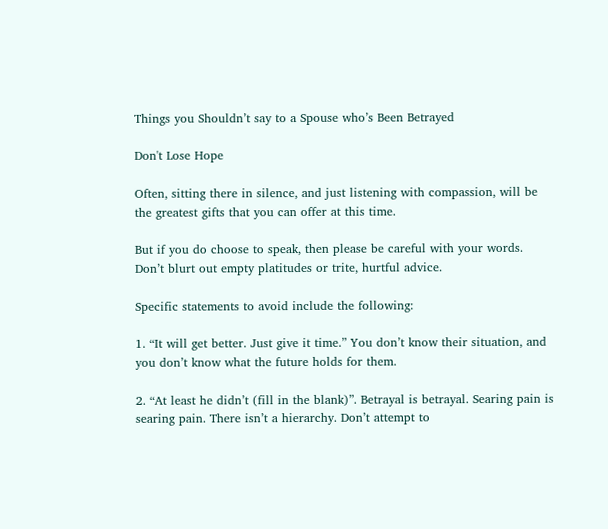Things you Shouldn’t say to a Spouse who’s Been Betrayed

Don't Lose Hope

Often, sitting there in silence, and just listening with compassion, will be the greatest gifts that you can offer at this time.

But if you do choose to speak, then please be careful with your words. Don’t blurt out empty platitudes or trite, hurtful advice.

Specific statements to avoid include the following:

1. “It will get better. Just give it time.” You don’t know their situation, and you don’t know what the future holds for them.

2. “At least he didn’t (fill in the blank)”. Betrayal is betrayal. Searing pain is searing pain. There isn’t a hierarchy. Don’t attempt to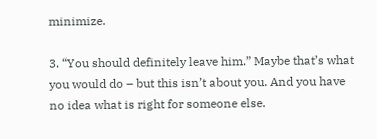minimize.

3. “You should definitely leave him.” Maybe that’s what you would do – but this isn’t about you. And you have no idea what is right for someone else.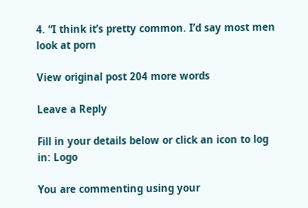4. “I think it’s pretty common. I’d say most men look at porn

View original post 204 more words

Leave a Reply

Fill in your details below or click an icon to log in: Logo

You are commenting using your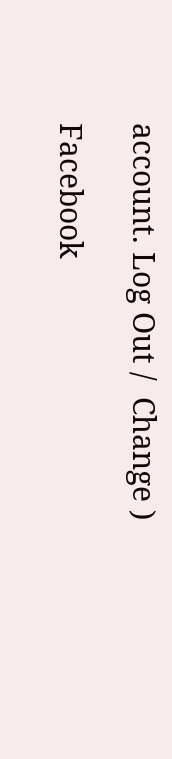account. Log Out /  Change )

Facebook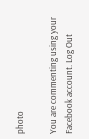photo

You are commenting using your Facebook account. Log Out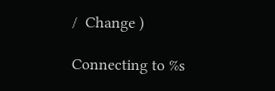/  Change )

Connecting to %s